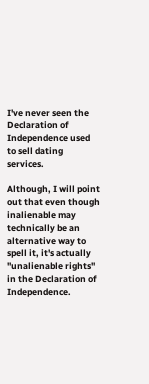I've never seen the Declaration of Independence used to sell dating services.

Although, I will point out that even though inalienable may technically be an alternative way to spell it, it's actually "unalienable rights" in the Declaration of Independence.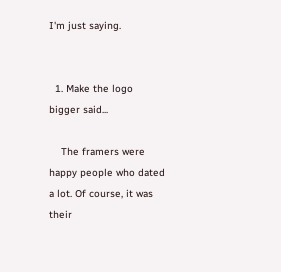I'm just saying.


  1. Make the logo bigger said...

    The framers were happy people who dated a lot. Of course, it was their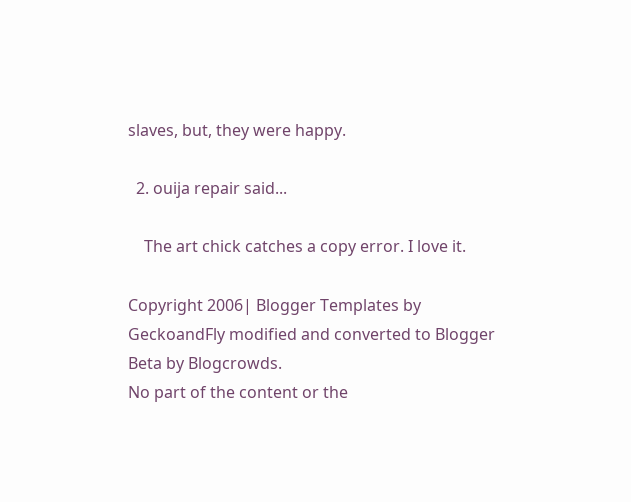slaves, but, they were happy.

  2. ouija repair said...

    The art chick catches a copy error. I love it.

Copyright 2006| Blogger Templates by GeckoandFly modified and converted to Blogger Beta by Blogcrowds.
No part of the content or the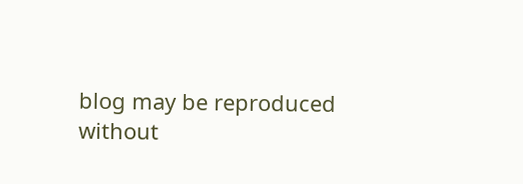blog may be reproduced without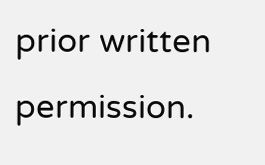prior written permission.